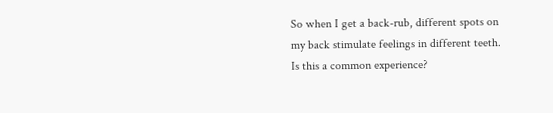So when I get a back-rub, different spots on my back stimulate feelings in different teeth. Is this a common experience?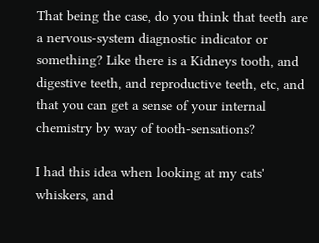That being the case, do you think that teeth are a nervous-system diagnostic indicator or something? Like there is a Kidneys tooth, and digestive teeth, and reproductive teeth, etc, and that you can get a sense of your internal chemistry by way of tooth-sensations?

I had this idea when looking at my cats' whiskers, and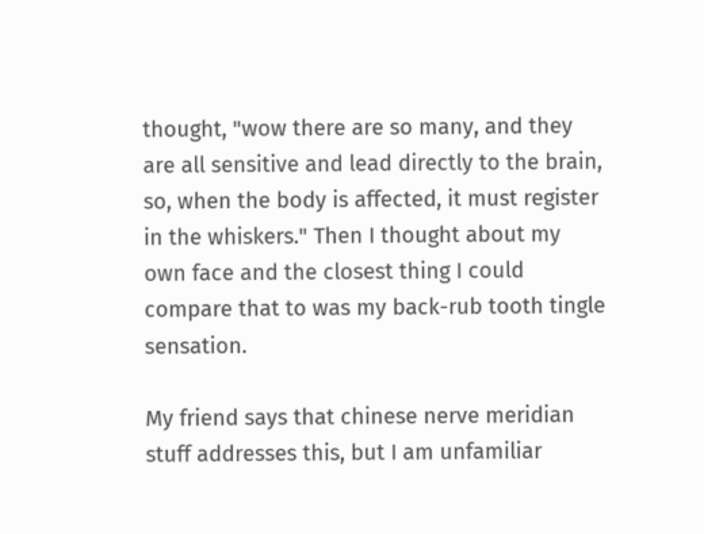thought, "wow there are so many, and they are all sensitive and lead directly to the brain, so, when the body is affected, it must register in the whiskers." Then I thought about my own face and the closest thing I could compare that to was my back-rub tooth tingle sensation.

My friend says that chinese nerve meridian stuff addresses this, but I am unfamiliar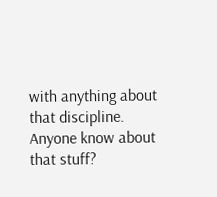with anything about that discipline. Anyone know about that stuff?